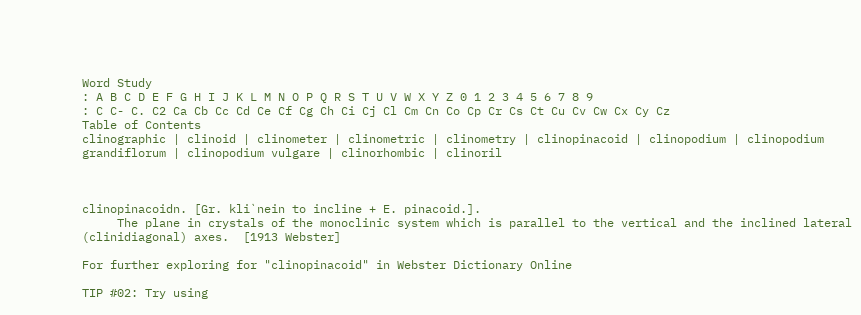Word Study
: A B C D E F G H I J K L M N O P Q R S T U V W X Y Z 0 1 2 3 4 5 6 7 8 9
: C C- C. C2 Ca Cb Cc Cd Ce Cf Cg Ch Ci Cj Cl Cm Cn Co Cp Cr Cs Ct Cu Cv Cw Cx Cy Cz
Table of Contents
clinographic | clinoid | clinometer | clinometric | clinometry | clinopinacoid | clinopodium | clinopodium grandiflorum | clinopodium vulgare | clinorhombic | clinoril



clinopinacoidn. [Gr. kli`nein to incline + E. pinacoid.].
     The plane in crystals of the monoclinic system which is parallel to the vertical and the inclined lateral (clinidiagonal) axes.  [1913 Webster]

For further exploring for "clinopinacoid" in Webster Dictionary Online

TIP #02: Try using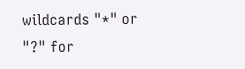wildcards "*" or "?" for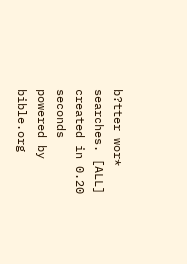b?tter wor* searches. [ALL]
created in 0.20 seconds
powered by bible.org